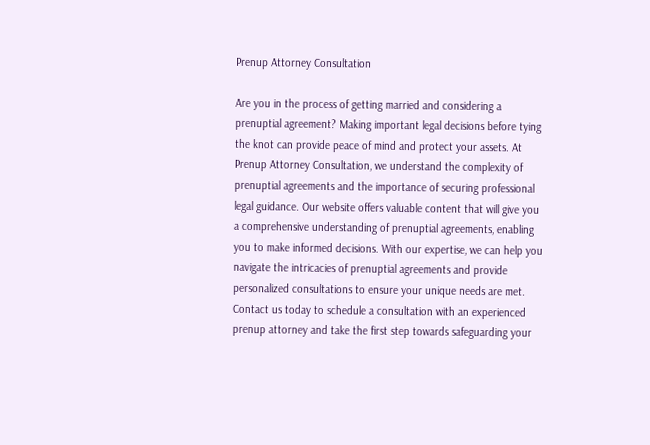Prenup Attorney Consultation

Are you in the process of getting married and considering a prenuptial agreement? Making important legal decisions before tying the knot can provide peace of mind and protect your assets. At Prenup Attorney Consultation, we understand the complexity of prenuptial agreements and the importance of securing professional legal guidance. Our website offers valuable content that will give you a comprehensive understanding of prenuptial agreements, enabling you to make informed decisions. With our expertise, we can help you navigate the intricacies of prenuptial agreements and provide personalized consultations to ensure your unique needs are met. Contact us today to schedule a consultation with an experienced prenup attorney and take the first step towards safeguarding your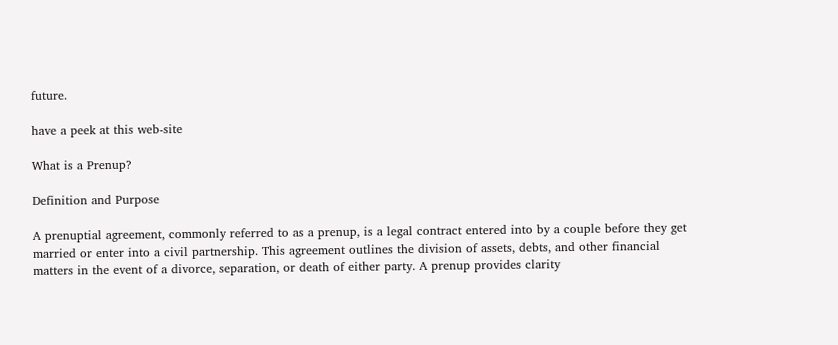future.

have a peek at this web-site

What is a Prenup?

Definition and Purpose

A prenuptial agreement, commonly referred to as a prenup, is a legal contract entered into by a couple before they get married or enter into a civil partnership. This agreement outlines the division of assets, debts, and other financial matters in the event of a divorce, separation, or death of either party. A prenup provides clarity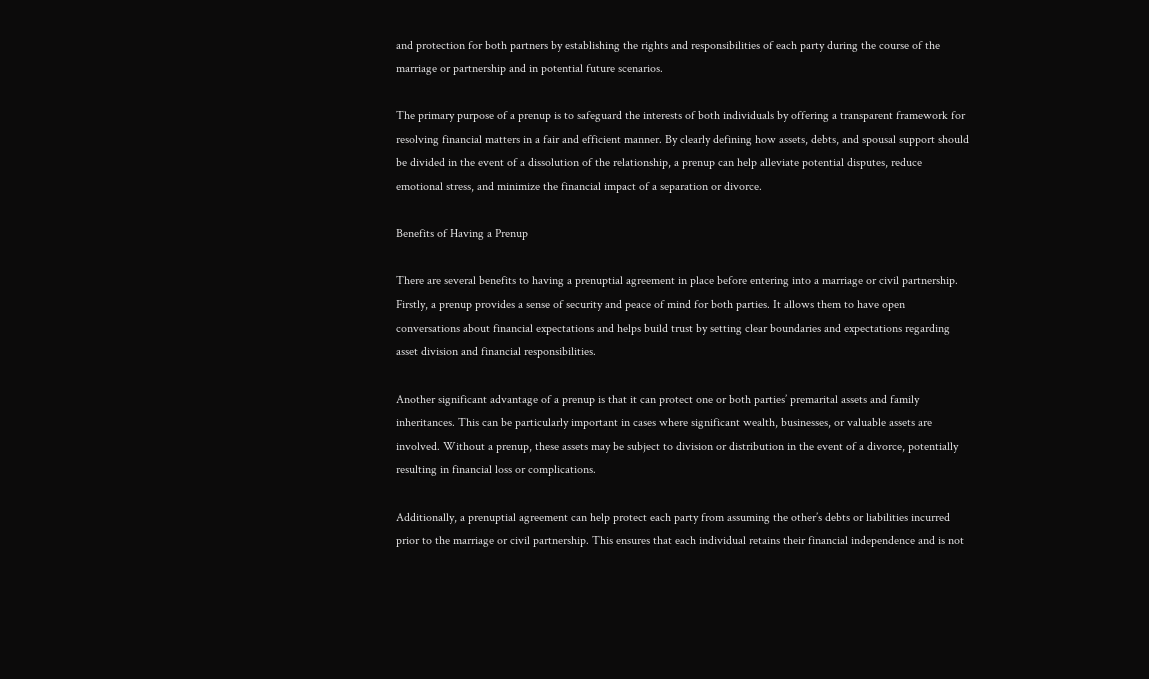and protection for both partners by establishing the rights and responsibilities of each party during the course of the marriage or partnership and in potential future scenarios.

The primary purpose of a prenup is to safeguard the interests of both individuals by offering a transparent framework for resolving financial matters in a fair and efficient manner. By clearly defining how assets, debts, and spousal support should be divided in the event of a dissolution of the relationship, a prenup can help alleviate potential disputes, reduce emotional stress, and minimize the financial impact of a separation or divorce.

Benefits of Having a Prenup

There are several benefits to having a prenuptial agreement in place before entering into a marriage or civil partnership. Firstly, a prenup provides a sense of security and peace of mind for both parties. It allows them to have open conversations about financial expectations and helps build trust by setting clear boundaries and expectations regarding asset division and financial responsibilities.

Another significant advantage of a prenup is that it can protect one or both parties’ premarital assets and family inheritances. This can be particularly important in cases where significant wealth, businesses, or valuable assets are involved. Without a prenup, these assets may be subject to division or distribution in the event of a divorce, potentially resulting in financial loss or complications.

Additionally, a prenuptial agreement can help protect each party from assuming the other’s debts or liabilities incurred prior to the marriage or civil partnership. This ensures that each individual retains their financial independence and is not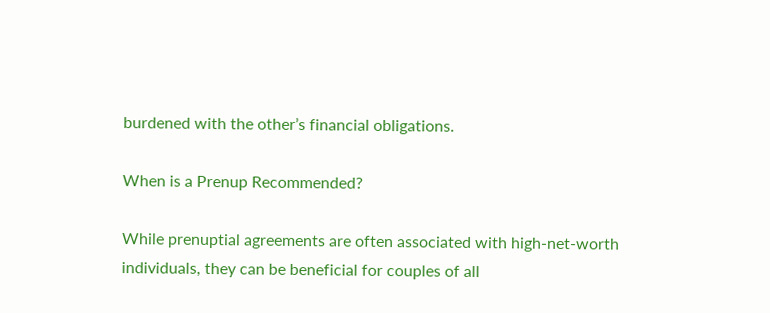burdened with the other’s financial obligations.

When is a Prenup Recommended?

While prenuptial agreements are often associated with high-net-worth individuals, they can be beneficial for couples of all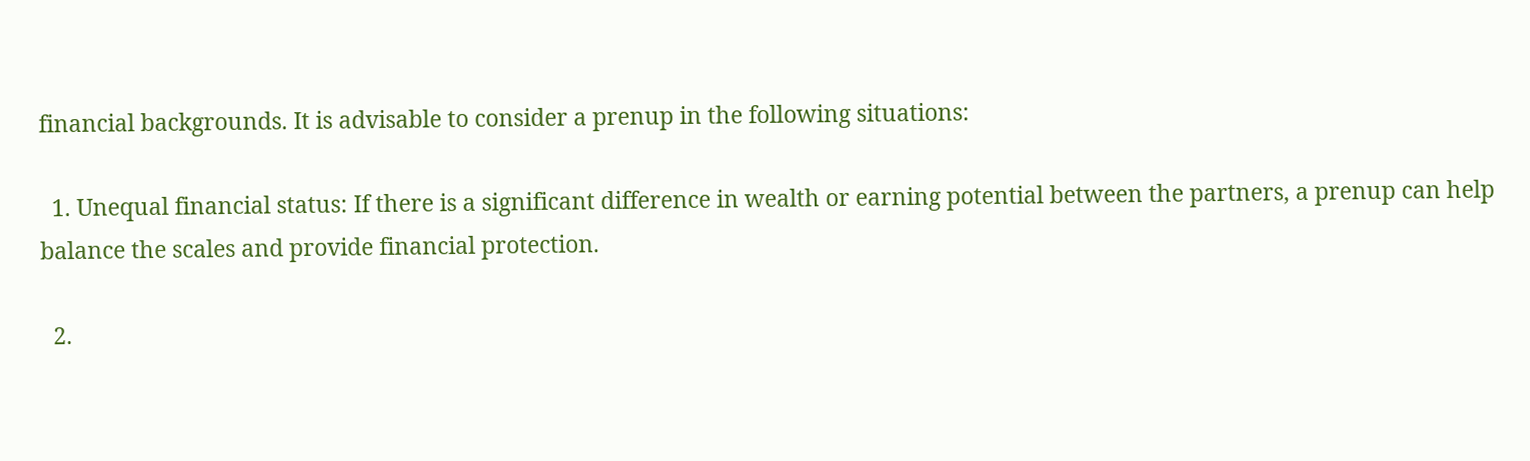financial backgrounds. It is advisable to consider a prenup in the following situations:

  1. Unequal financial status: If there is a significant difference in wealth or earning potential between the partners, a prenup can help balance the scales and provide financial protection.

  2.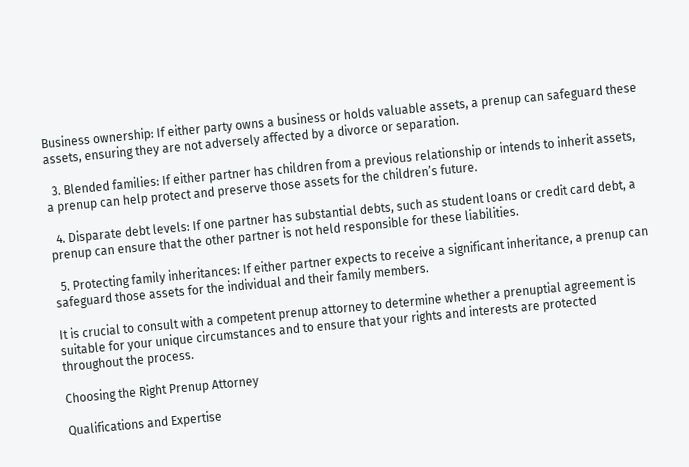Business ownership: If either party owns a business or holds valuable assets, a prenup can safeguard these assets, ensuring they are not adversely affected by a divorce or separation.

  3. Blended families: If either partner has children from a previous relationship or intends to inherit assets, a prenup can help protect and preserve those assets for the children’s future.

  4. Disparate debt levels: If one partner has substantial debts, such as student loans or credit card debt, a prenup can ensure that the other partner is not held responsible for these liabilities.

  5. Protecting family inheritances: If either partner expects to receive a significant inheritance, a prenup can safeguard those assets for the individual and their family members.

It is crucial to consult with a competent prenup attorney to determine whether a prenuptial agreement is suitable for your unique circumstances and to ensure that your rights and interests are protected throughout the process.

Choosing the Right Prenup Attorney

Qualifications and Expertise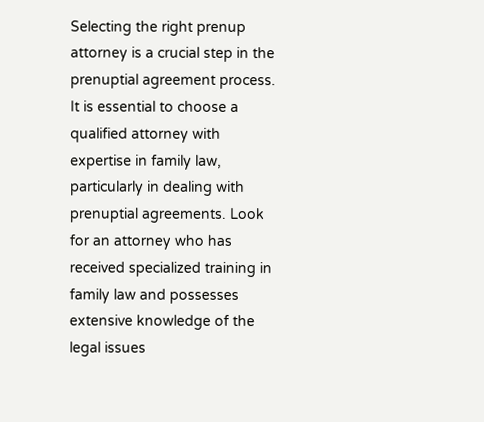Selecting the right prenup attorney is a crucial step in the prenuptial agreement process. It is essential to choose a qualified attorney with expertise in family law, particularly in dealing with prenuptial agreements. Look for an attorney who has received specialized training in family law and possesses extensive knowledge of the legal issues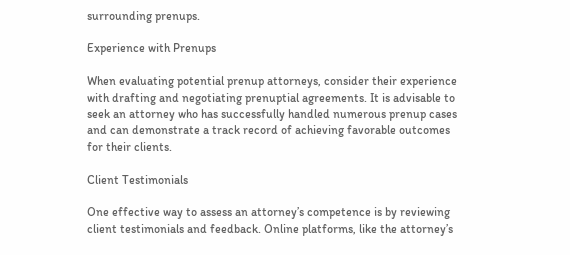surrounding prenups.

Experience with Prenups

When evaluating potential prenup attorneys, consider their experience with drafting and negotiating prenuptial agreements. It is advisable to seek an attorney who has successfully handled numerous prenup cases and can demonstrate a track record of achieving favorable outcomes for their clients.

Client Testimonials

One effective way to assess an attorney’s competence is by reviewing client testimonials and feedback. Online platforms, like the attorney’s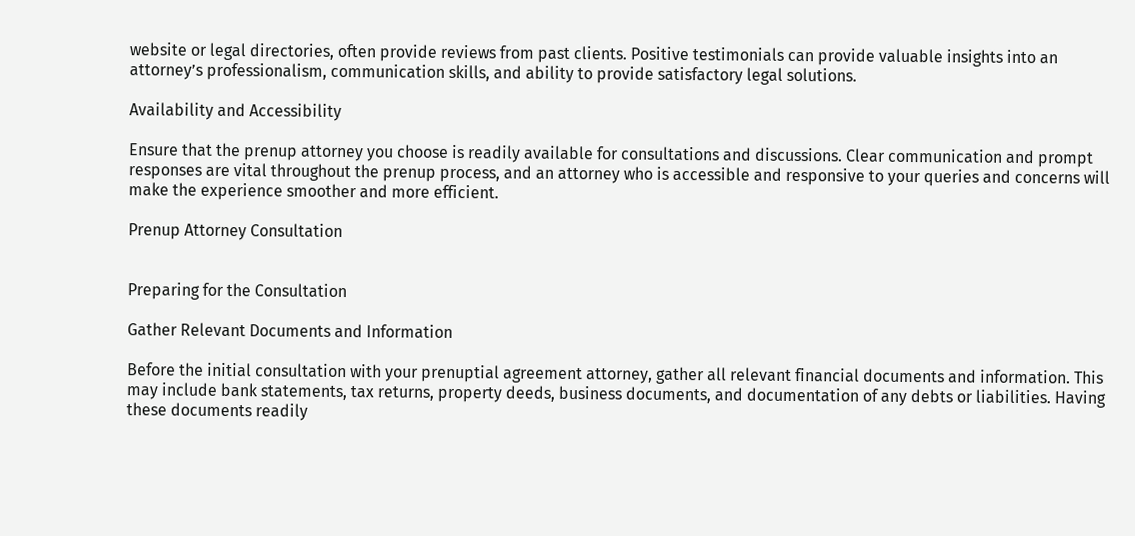website or legal directories, often provide reviews from past clients. Positive testimonials can provide valuable insights into an attorney’s professionalism, communication skills, and ability to provide satisfactory legal solutions.

Availability and Accessibility

Ensure that the prenup attorney you choose is readily available for consultations and discussions. Clear communication and prompt responses are vital throughout the prenup process, and an attorney who is accessible and responsive to your queries and concerns will make the experience smoother and more efficient.

Prenup Attorney Consultation


Preparing for the Consultation

Gather Relevant Documents and Information

Before the initial consultation with your prenuptial agreement attorney, gather all relevant financial documents and information. This may include bank statements, tax returns, property deeds, business documents, and documentation of any debts or liabilities. Having these documents readily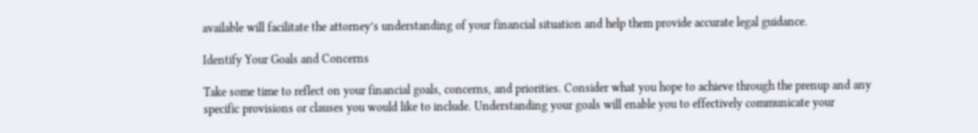available will facilitate the attorney’s understanding of your financial situation and help them provide accurate legal guidance.

Identify Your Goals and Concerns

Take some time to reflect on your financial goals, concerns, and priorities. Consider what you hope to achieve through the prenup and any specific provisions or clauses you would like to include. Understanding your goals will enable you to effectively communicate your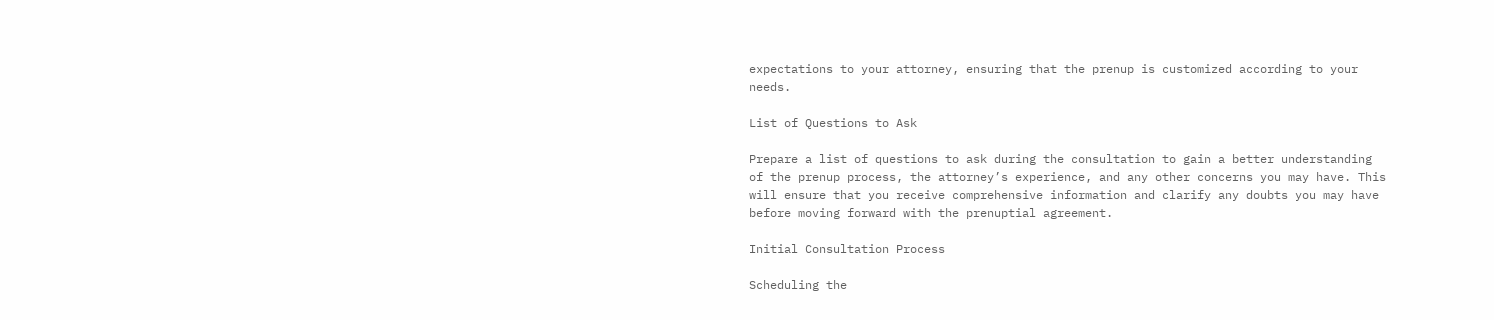expectations to your attorney, ensuring that the prenup is customized according to your needs.

List of Questions to Ask

Prepare a list of questions to ask during the consultation to gain a better understanding of the prenup process, the attorney’s experience, and any other concerns you may have. This will ensure that you receive comprehensive information and clarify any doubts you may have before moving forward with the prenuptial agreement.

Initial Consultation Process

Scheduling the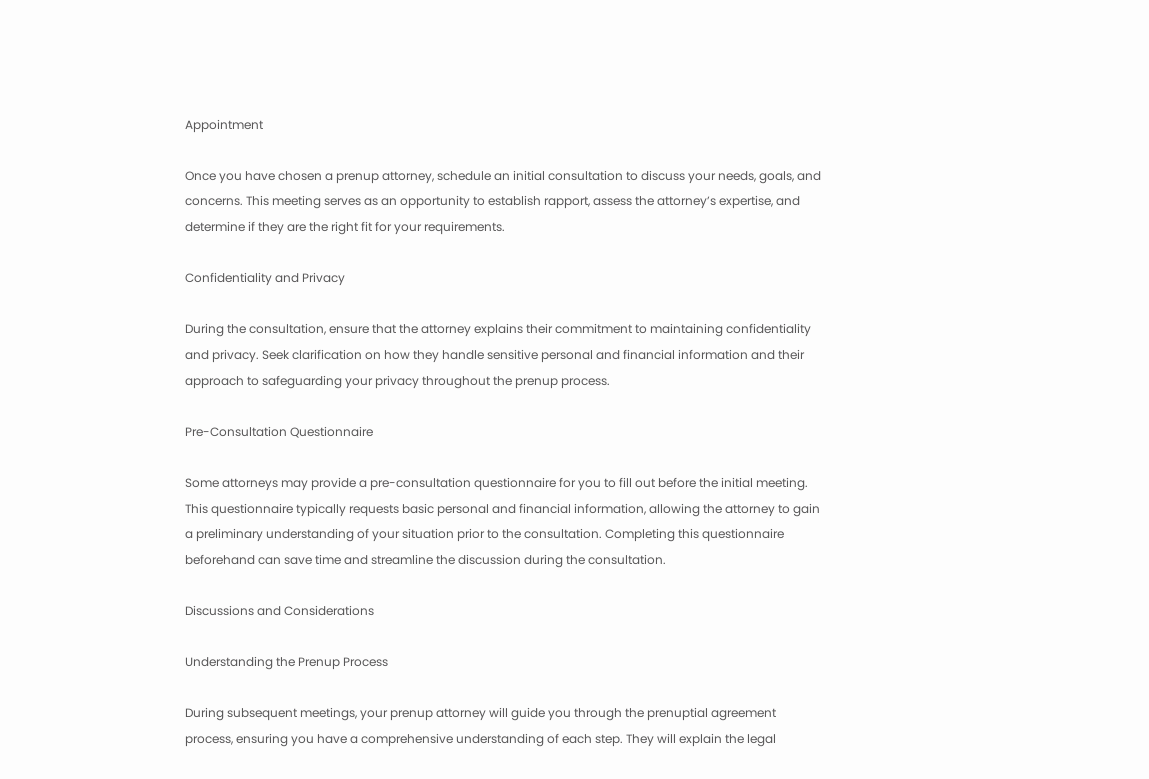Appointment

Once you have chosen a prenup attorney, schedule an initial consultation to discuss your needs, goals, and concerns. This meeting serves as an opportunity to establish rapport, assess the attorney’s expertise, and determine if they are the right fit for your requirements.

Confidentiality and Privacy

During the consultation, ensure that the attorney explains their commitment to maintaining confidentiality and privacy. Seek clarification on how they handle sensitive personal and financial information and their approach to safeguarding your privacy throughout the prenup process.

Pre-Consultation Questionnaire

Some attorneys may provide a pre-consultation questionnaire for you to fill out before the initial meeting. This questionnaire typically requests basic personal and financial information, allowing the attorney to gain a preliminary understanding of your situation prior to the consultation. Completing this questionnaire beforehand can save time and streamline the discussion during the consultation.

Discussions and Considerations

Understanding the Prenup Process

During subsequent meetings, your prenup attorney will guide you through the prenuptial agreement process, ensuring you have a comprehensive understanding of each step. They will explain the legal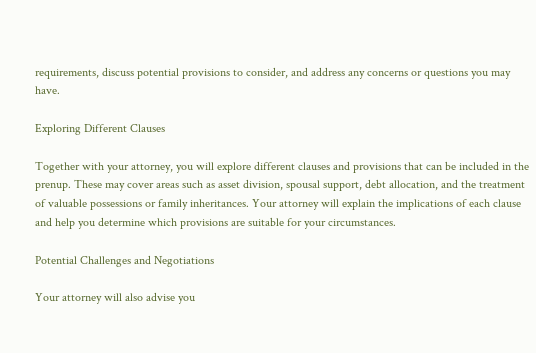requirements, discuss potential provisions to consider, and address any concerns or questions you may have.

Exploring Different Clauses

Together with your attorney, you will explore different clauses and provisions that can be included in the prenup. These may cover areas such as asset division, spousal support, debt allocation, and the treatment of valuable possessions or family inheritances. Your attorney will explain the implications of each clause and help you determine which provisions are suitable for your circumstances.

Potential Challenges and Negotiations

Your attorney will also advise you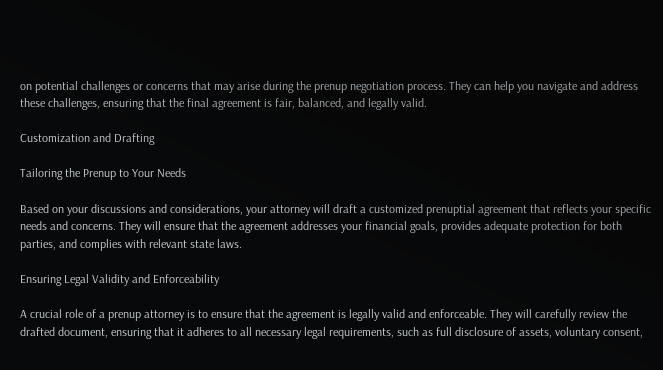on potential challenges or concerns that may arise during the prenup negotiation process. They can help you navigate and address these challenges, ensuring that the final agreement is fair, balanced, and legally valid.

Customization and Drafting

Tailoring the Prenup to Your Needs

Based on your discussions and considerations, your attorney will draft a customized prenuptial agreement that reflects your specific needs and concerns. They will ensure that the agreement addresses your financial goals, provides adequate protection for both parties, and complies with relevant state laws.

Ensuring Legal Validity and Enforceability

A crucial role of a prenup attorney is to ensure that the agreement is legally valid and enforceable. They will carefully review the drafted document, ensuring that it adheres to all necessary legal requirements, such as full disclosure of assets, voluntary consent,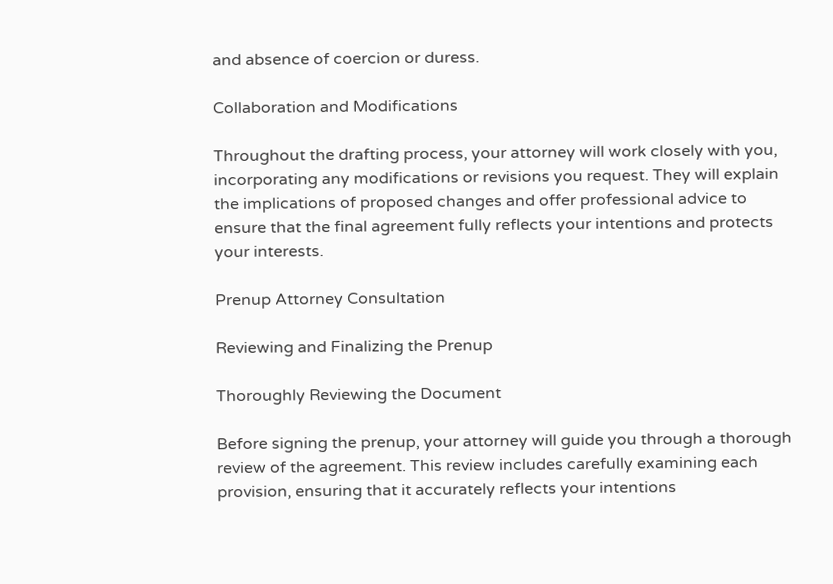and absence of coercion or duress.

Collaboration and Modifications

Throughout the drafting process, your attorney will work closely with you, incorporating any modifications or revisions you request. They will explain the implications of proposed changes and offer professional advice to ensure that the final agreement fully reflects your intentions and protects your interests.

Prenup Attorney Consultation

Reviewing and Finalizing the Prenup

Thoroughly Reviewing the Document

Before signing the prenup, your attorney will guide you through a thorough review of the agreement. This review includes carefully examining each provision, ensuring that it accurately reflects your intentions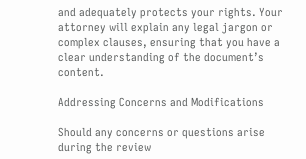and adequately protects your rights. Your attorney will explain any legal jargon or complex clauses, ensuring that you have a clear understanding of the document’s content.

Addressing Concerns and Modifications

Should any concerns or questions arise during the review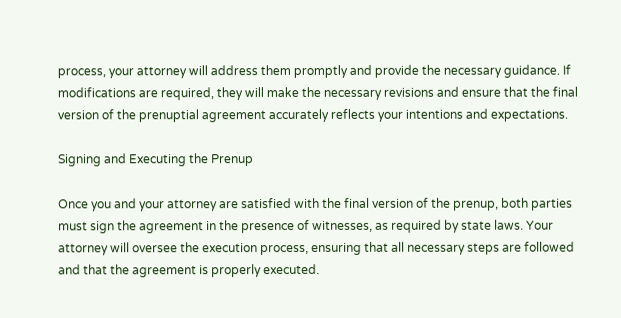process, your attorney will address them promptly and provide the necessary guidance. If modifications are required, they will make the necessary revisions and ensure that the final version of the prenuptial agreement accurately reflects your intentions and expectations.

Signing and Executing the Prenup

Once you and your attorney are satisfied with the final version of the prenup, both parties must sign the agreement in the presence of witnesses, as required by state laws. Your attorney will oversee the execution process, ensuring that all necessary steps are followed and that the agreement is properly executed.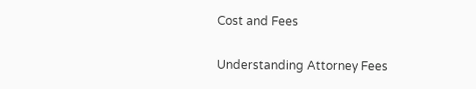Cost and Fees

Understanding Attorney Fees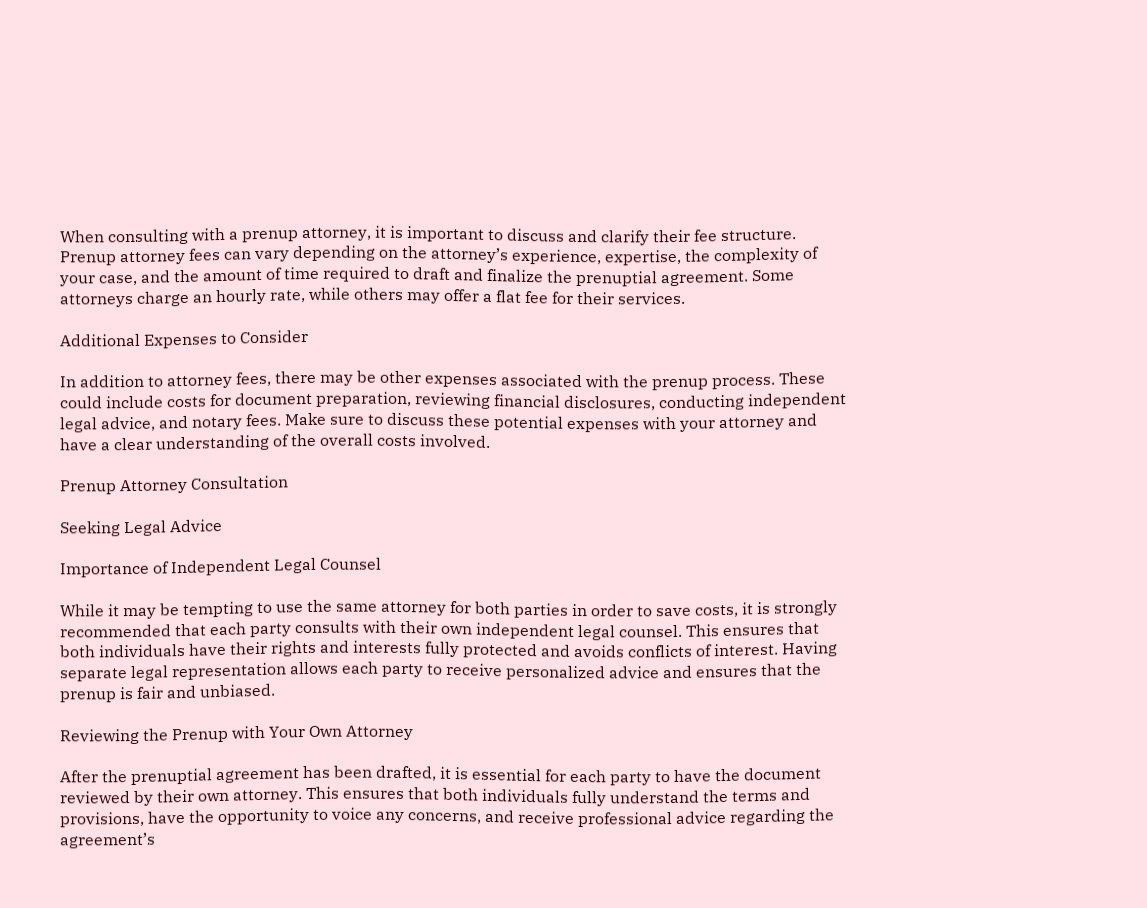When consulting with a prenup attorney, it is important to discuss and clarify their fee structure. Prenup attorney fees can vary depending on the attorney’s experience, expertise, the complexity of your case, and the amount of time required to draft and finalize the prenuptial agreement. Some attorneys charge an hourly rate, while others may offer a flat fee for their services.

Additional Expenses to Consider

In addition to attorney fees, there may be other expenses associated with the prenup process. These could include costs for document preparation, reviewing financial disclosures, conducting independent legal advice, and notary fees. Make sure to discuss these potential expenses with your attorney and have a clear understanding of the overall costs involved.

Prenup Attorney Consultation

Seeking Legal Advice

Importance of Independent Legal Counsel

While it may be tempting to use the same attorney for both parties in order to save costs, it is strongly recommended that each party consults with their own independent legal counsel. This ensures that both individuals have their rights and interests fully protected and avoids conflicts of interest. Having separate legal representation allows each party to receive personalized advice and ensures that the prenup is fair and unbiased.

Reviewing the Prenup with Your Own Attorney

After the prenuptial agreement has been drafted, it is essential for each party to have the document reviewed by their own attorney. This ensures that both individuals fully understand the terms and provisions, have the opportunity to voice any concerns, and receive professional advice regarding the agreement’s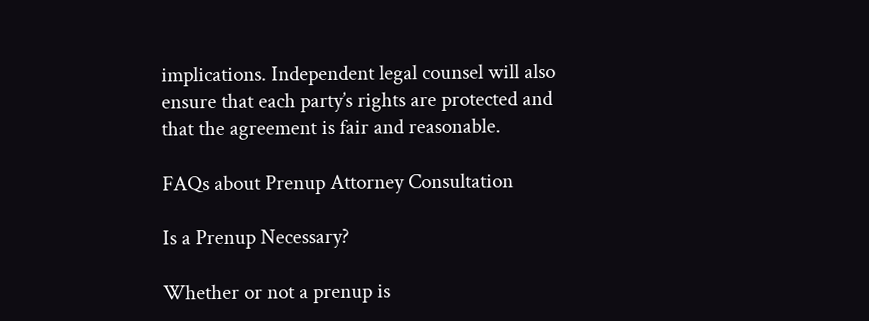implications. Independent legal counsel will also ensure that each party’s rights are protected and that the agreement is fair and reasonable.

FAQs about Prenup Attorney Consultation

Is a Prenup Necessary?

Whether or not a prenup is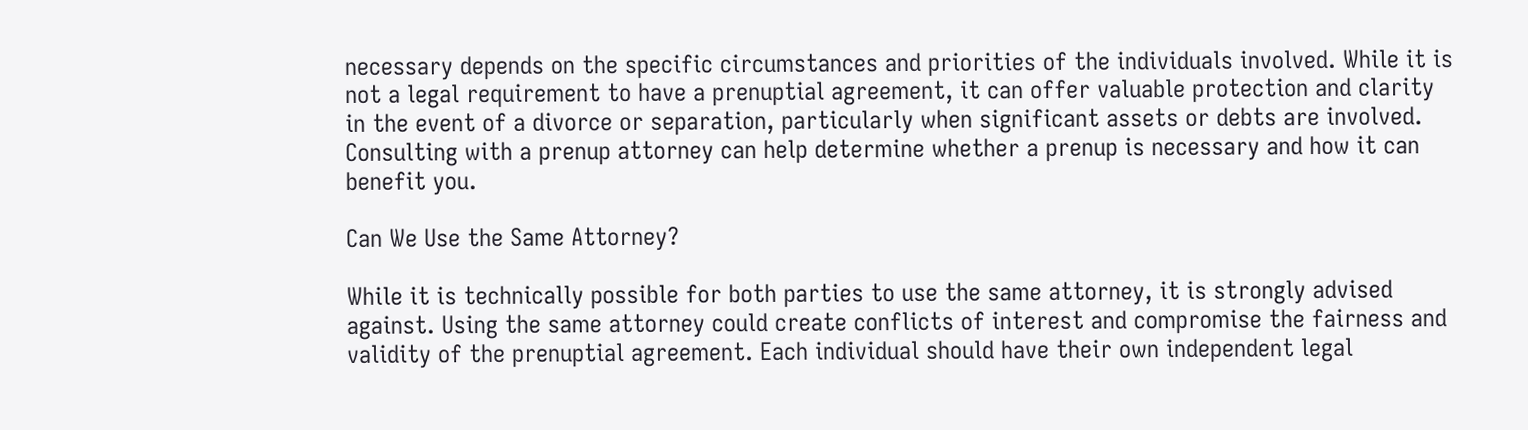necessary depends on the specific circumstances and priorities of the individuals involved. While it is not a legal requirement to have a prenuptial agreement, it can offer valuable protection and clarity in the event of a divorce or separation, particularly when significant assets or debts are involved. Consulting with a prenup attorney can help determine whether a prenup is necessary and how it can benefit you.

Can We Use the Same Attorney?

While it is technically possible for both parties to use the same attorney, it is strongly advised against. Using the same attorney could create conflicts of interest and compromise the fairness and validity of the prenuptial agreement. Each individual should have their own independent legal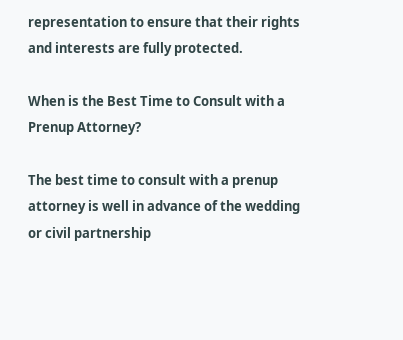representation to ensure that their rights and interests are fully protected.

When is the Best Time to Consult with a Prenup Attorney?

The best time to consult with a prenup attorney is well in advance of the wedding or civil partnership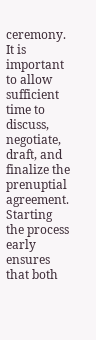ceremony. It is important to allow sufficient time to discuss, negotiate, draft, and finalize the prenuptial agreement. Starting the process early ensures that both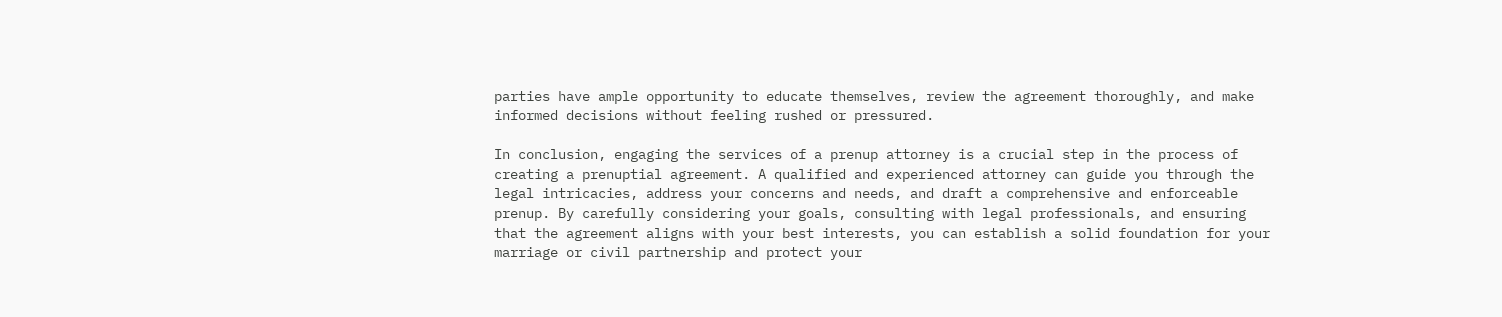parties have ample opportunity to educate themselves, review the agreement thoroughly, and make informed decisions without feeling rushed or pressured.

In conclusion, engaging the services of a prenup attorney is a crucial step in the process of creating a prenuptial agreement. A qualified and experienced attorney can guide you through the legal intricacies, address your concerns and needs, and draft a comprehensive and enforceable prenup. By carefully considering your goals, consulting with legal professionals, and ensuring that the agreement aligns with your best interests, you can establish a solid foundation for your marriage or civil partnership and protect your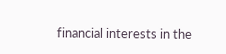financial interests in the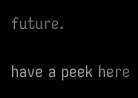future.

have a peek here